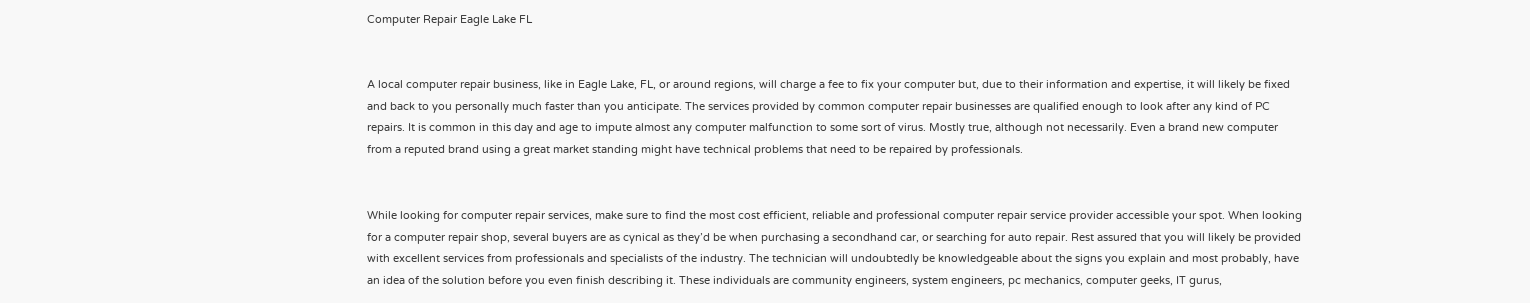Computer Repair Eagle Lake FL


A local computer repair business, like in Eagle Lake, FL, or around regions, will charge a fee to fix your computer but, due to their information and expertise, it will likely be fixed and back to you personally much faster than you anticipate. The services provided by common computer repair businesses are qualified enough to look after any kind of PC repairs. It is common in this day and age to impute almost any computer malfunction to some sort of virus. Mostly true, although not necessarily. Even a brand new computer from a reputed brand using a great market standing might have technical problems that need to be repaired by professionals.


While looking for computer repair services, make sure to find the most cost efficient, reliable and professional computer repair service provider accessible your spot. When looking for a computer repair shop, several buyers are as cynical as they’d be when purchasing a secondhand car, or searching for auto repair. Rest assured that you will likely be provided with excellent services from professionals and specialists of the industry. The technician will undoubtedly be knowledgeable about the signs you explain and most probably, have an idea of the solution before you even finish describing it. These individuals are community engineers, system engineers, pc mechanics, computer geeks, IT gurus,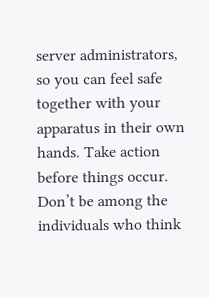server administrators, so you can feel safe together with your apparatus in their own hands. Take action before things occur. Don’t be among the individuals who think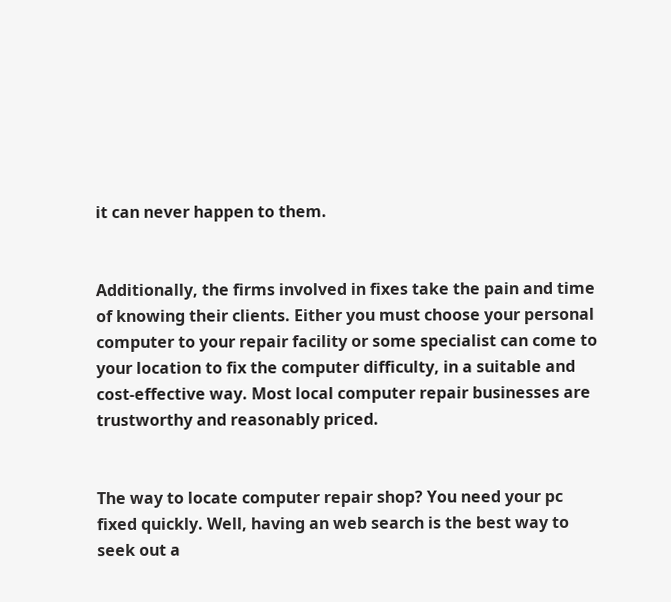it can never happen to them.


Additionally, the firms involved in fixes take the pain and time of knowing their clients. Either you must choose your personal computer to your repair facility or some specialist can come to your location to fix the computer difficulty, in a suitable and cost-effective way. Most local computer repair businesses are trustworthy and reasonably priced.


The way to locate computer repair shop? You need your pc fixed quickly. Well, having an web search is the best way to seek out a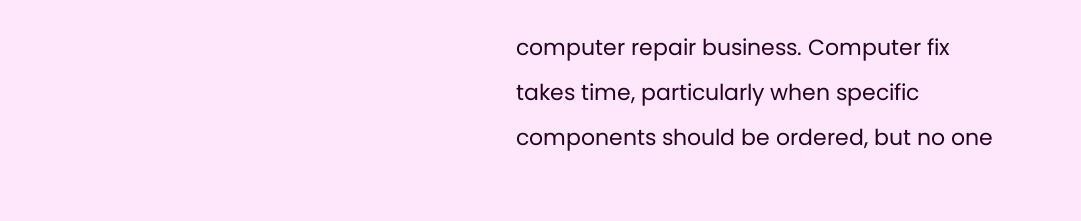computer repair business. Computer fix takes time, particularly when specific components should be ordered, but no one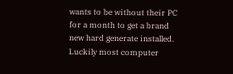wants to be without their PC for a month to get a brand new hard generate installed. Luckily most computer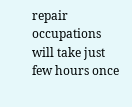repair occupations will take just few hours once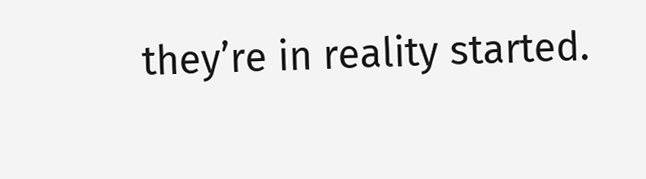they’re in reality started.